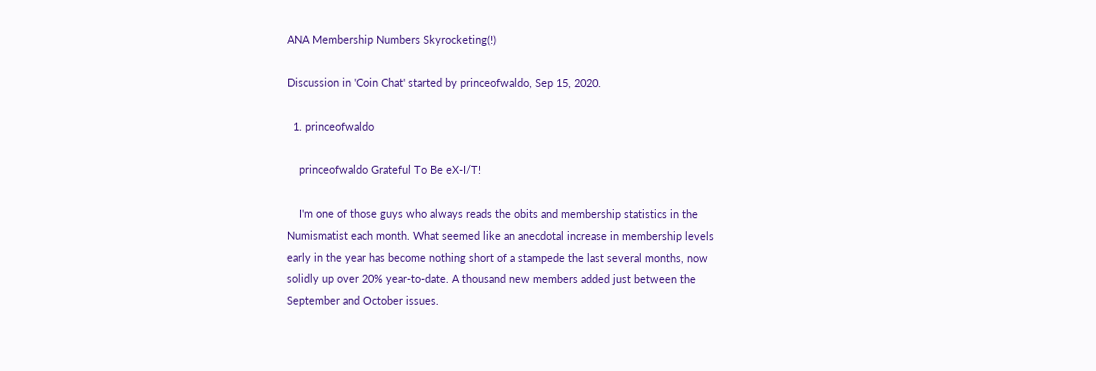ANA Membership Numbers Skyrocketing(!)

Discussion in 'Coin Chat' started by princeofwaldo, Sep 15, 2020.

  1. princeofwaldo

    princeofwaldo Grateful To Be eX-I/T!

    I'm one of those guys who always reads the obits and membership statistics in the Numismatist each month. What seemed like an anecdotal increase in membership levels early in the year has become nothing short of a stampede the last several months, now solidly up over 20% year-to-date. A thousand new members added just between the September and October issues.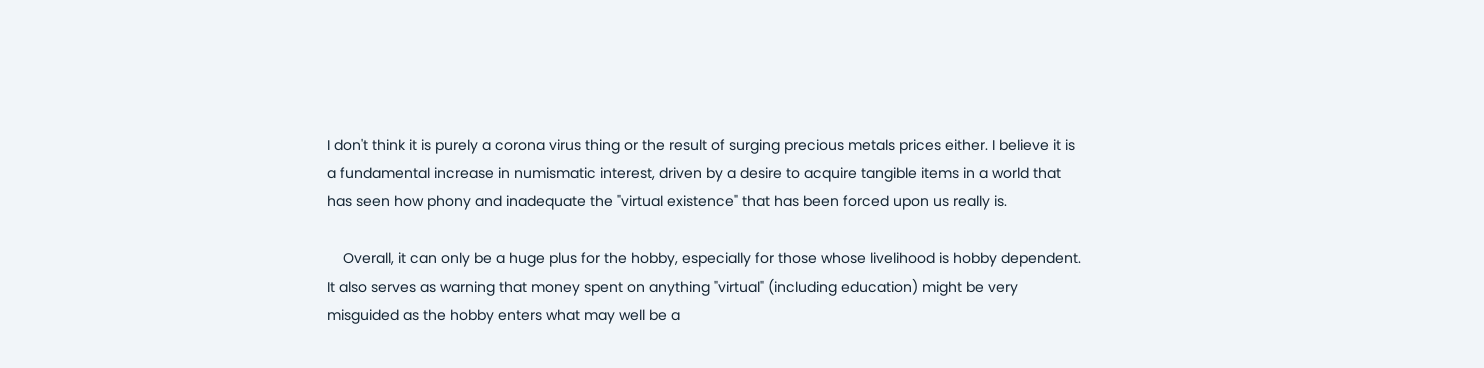I don't think it is purely a corona virus thing or the result of surging precious metals prices either. I believe it is a fundamental increase in numismatic interest, driven by a desire to acquire tangible items in a world that has seen how phony and inadequate the "virtual existence" that has been forced upon us really is.

    Overall, it can only be a huge plus for the hobby, especially for those whose livelihood is hobby dependent. It also serves as warning that money spent on anything "virtual" (including education) might be very misguided as the hobby enters what may well be a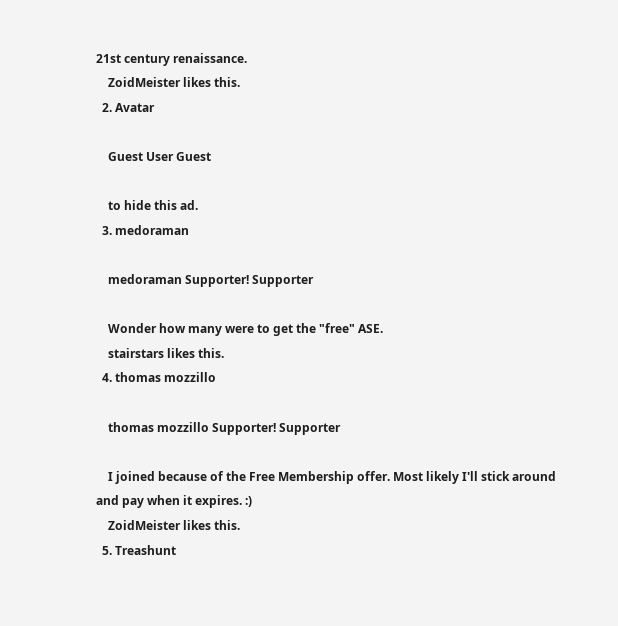21st century renaissance.
    ZoidMeister likes this.
  2. Avatar

    Guest User Guest

    to hide this ad.
  3. medoraman

    medoraman Supporter! Supporter

    Wonder how many were to get the "free" ASE.
    stairstars likes this.
  4. thomas mozzillo

    thomas mozzillo Supporter! Supporter

    I joined because of the Free Membership offer. Most likely I'll stick around and pay when it expires. :)
    ZoidMeister likes this.
  5. Treashunt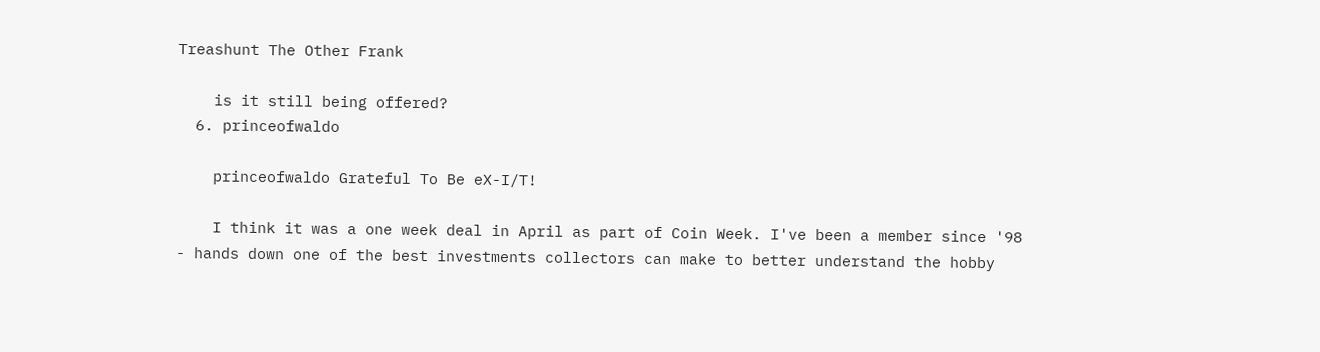Treashunt The Other Frank

    is it still being offered?
  6. princeofwaldo

    princeofwaldo Grateful To Be eX-I/T!

    I think it was a one week deal in April as part of Coin Week. I've been a member since '98 - hands down one of the best investments collectors can make to better understand the hobby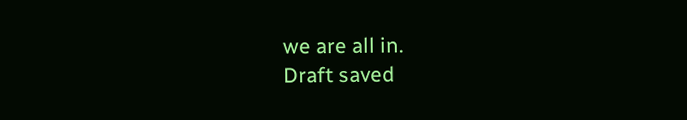we are all in.
Draft saved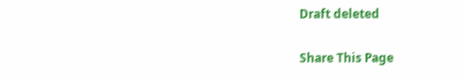Draft deleted

Share This Page